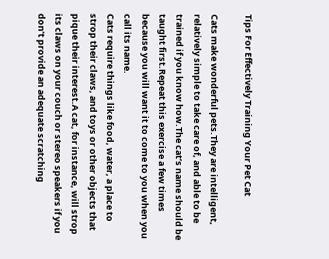Tips For Effectively Training Your Pet Cat

Cats make wonderful pets.They are intelligent, relatively simple to take care of, and able to be trained if you know how.The cat’s name should be taught first.Repeat this exercise a few times because you will want it to come to you when you call its name.
Cats require things like food, water, a place to strop their claws, and toys or other objects that pique their interest.A cat, for instance, will strop its claws on your couch or stereo speakers if you don’t provide an adequate scratching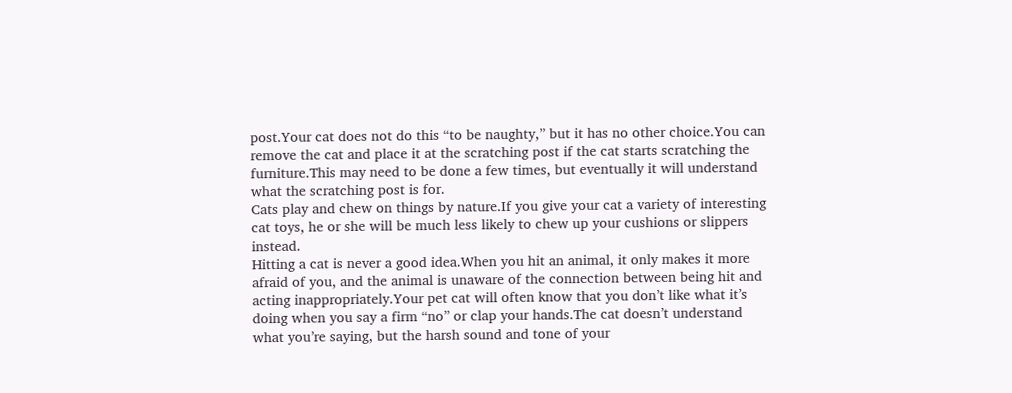post.Your cat does not do this “to be naughty,” but it has no other choice.You can remove the cat and place it at the scratching post if the cat starts scratching the furniture.This may need to be done a few times, but eventually it will understand what the scratching post is for.
Cats play and chew on things by nature.If you give your cat a variety of interesting cat toys, he or she will be much less likely to chew up your cushions or slippers instead.
Hitting a cat is never a good idea.When you hit an animal, it only makes it more afraid of you, and the animal is unaware of the connection between being hit and acting inappropriately.Your pet cat will often know that you don’t like what it’s doing when you say a firm “no” or clap your hands.The cat doesn’t understand what you’re saying, but the harsh sound and tone of your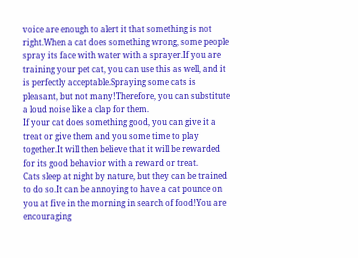voice are enough to alert it that something is not right.When a cat does something wrong, some people spray its face with water with a sprayer.If you are training your pet cat, you can use this as well, and it is perfectly acceptable.Spraying some cats is pleasant, but not many!Therefore, you can substitute a loud noise like a clap for them.
If your cat does something good, you can give it a treat or give them and you some time to play together.It will then believe that it will be rewarded for its good behavior with a reward or treat.
Cats sleep at night by nature, but they can be trained to do so.It can be annoying to have a cat pounce on you at five in the morning in search of food!You are encouraging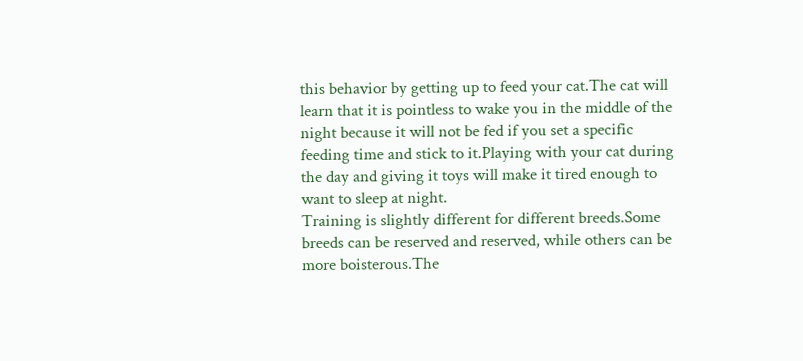this behavior by getting up to feed your cat.The cat will learn that it is pointless to wake you in the middle of the night because it will not be fed if you set a specific feeding time and stick to it.Playing with your cat during the day and giving it toys will make it tired enough to want to sleep at night.
Training is slightly different for different breeds.Some breeds can be reserved and reserved, while others can be more boisterous.The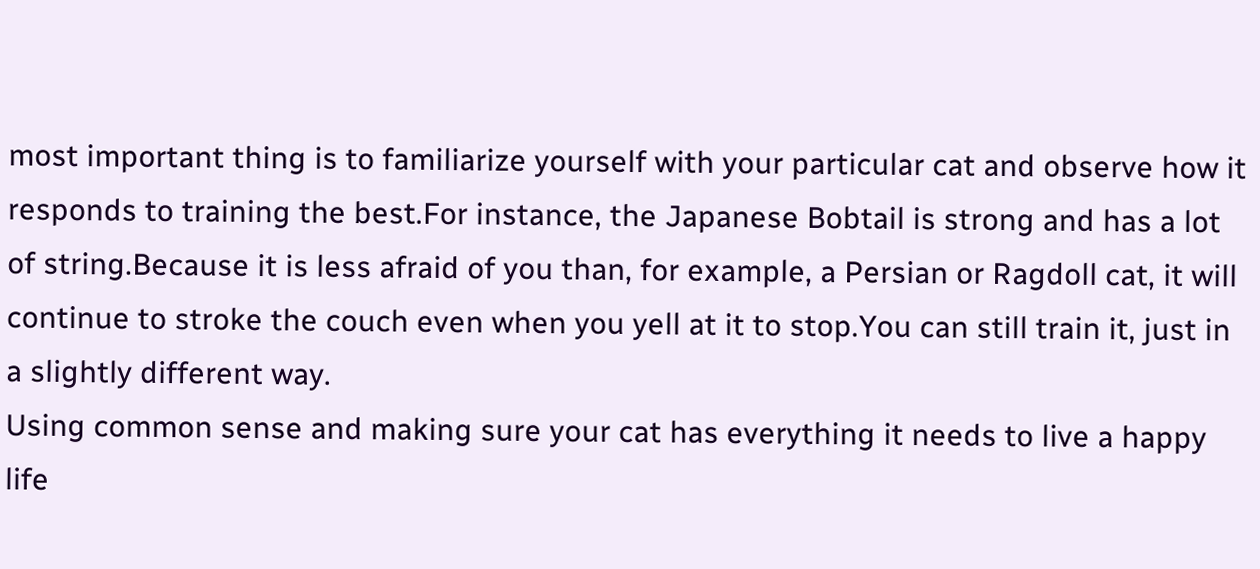most important thing is to familiarize yourself with your particular cat and observe how it responds to training the best.For instance, the Japanese Bobtail is strong and has a lot of string.Because it is less afraid of you than, for example, a Persian or Ragdoll cat, it will continue to stroke the couch even when you yell at it to stop.You can still train it, just in a slightly different way.
Using common sense and making sure your cat has everything it needs to live a happy life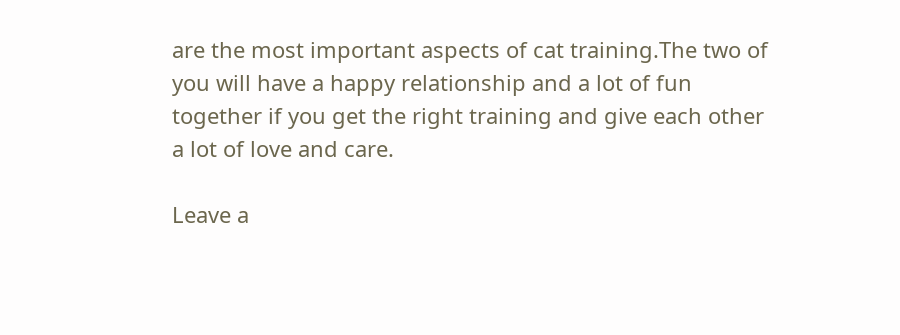are the most important aspects of cat training.The two of you will have a happy relationship and a lot of fun together if you get the right training and give each other a lot of love and care.

Leave a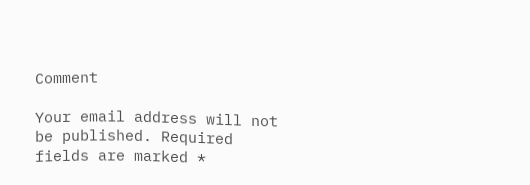Comment

Your email address will not be published. Required fields are marked *